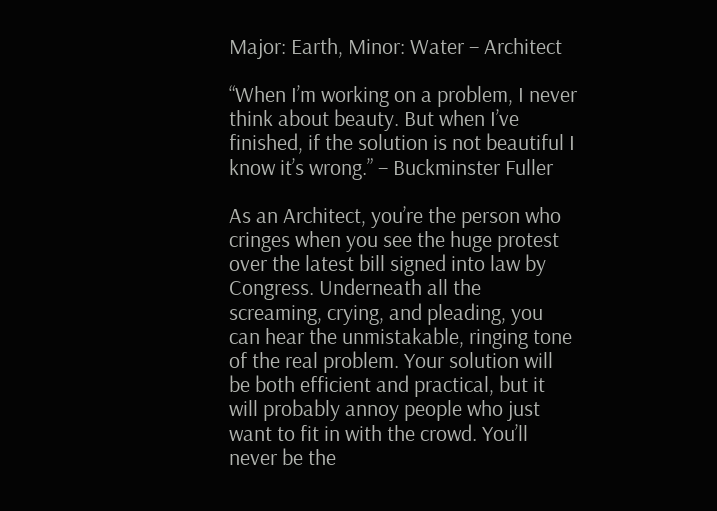Major: Earth, Minor: Water – Architect

“When I’m working on a problem, I never think about beauty. But when I’ve finished, if the solution is not beautiful I know it’s wrong.” – Buckminster Fuller

As an Architect, you’re the person who cringes when you see the huge protest over the latest bill signed into law by Congress. Underneath all the screaming, crying, and pleading, you can hear the unmistakable, ringing tone of the real problem. Your solution will be both efficient and practical, but it will probably annoy people who just want to fit in with the crowd. You’ll never be the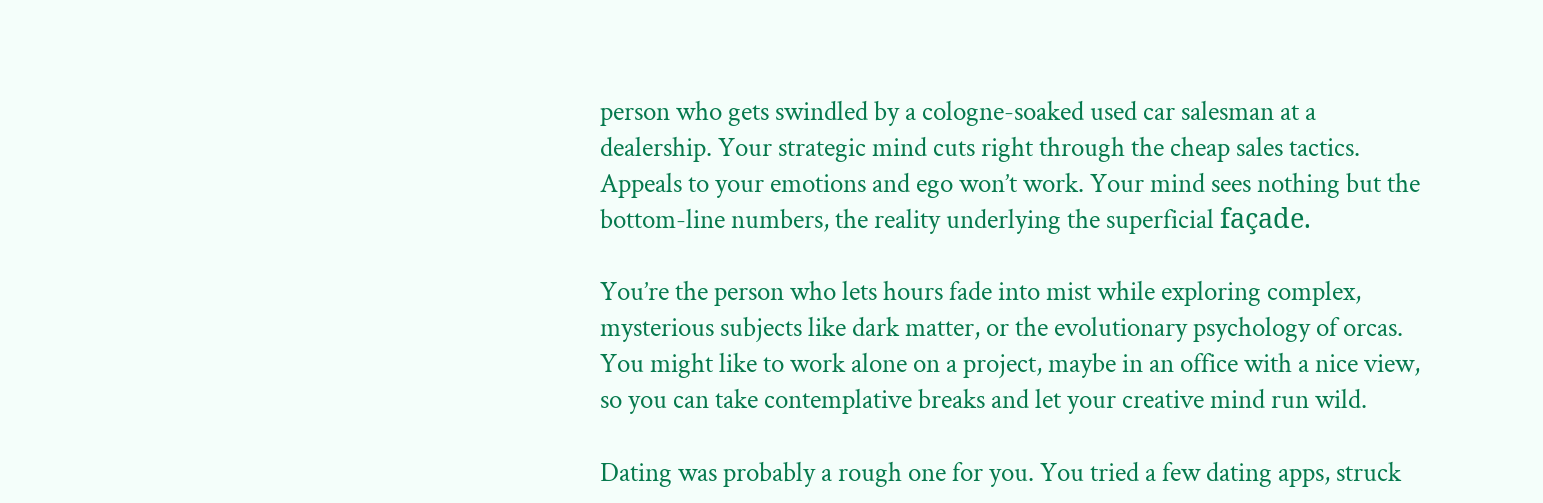person who gets swindled by a cologne-soaked used car salesman at a dealership. Your strategic mind cuts right through the cheap sales tactics. Appeals to your emotions and ego won’t work. Your mind sees nothing but the bottom-line numbers, the reality underlying the superficial façade.

You’re the person who lets hours fade into mist while exploring complex, mysterious subjects like dark matter, or the evolutionary psychology of orcas. You might like to work alone on a project, maybe in an office with a nice view, so you can take contemplative breaks and let your creative mind run wild.

Dating was probably a rough one for you. You tried a few dating apps, struck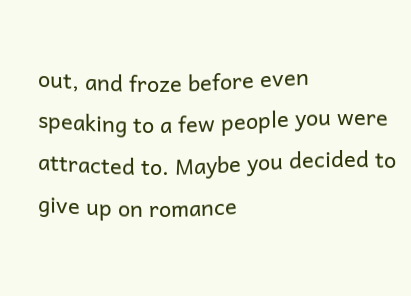out, and froze before even speaking to a few people you were attracted to. Maybe you decided to give up on romance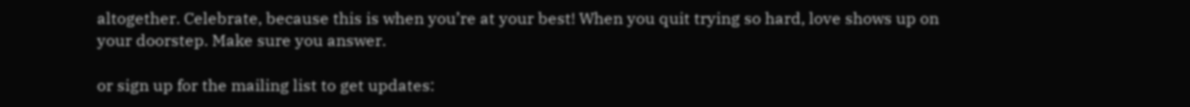altogether. Celebrate, because this is when you’re at your best! When you quit trying so hard, love shows up on your doorstep. Make sure you answer.

or sign up for the mailing list to get updates: